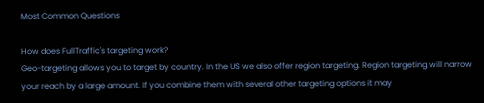Most Common Questions

How does FullTraffic's targeting work?
Geo-targeting allows you to target by country. In the US we also offer region targeting. Region targeting will narrow your reach by a large amount. If you combine them with several other targeting options it may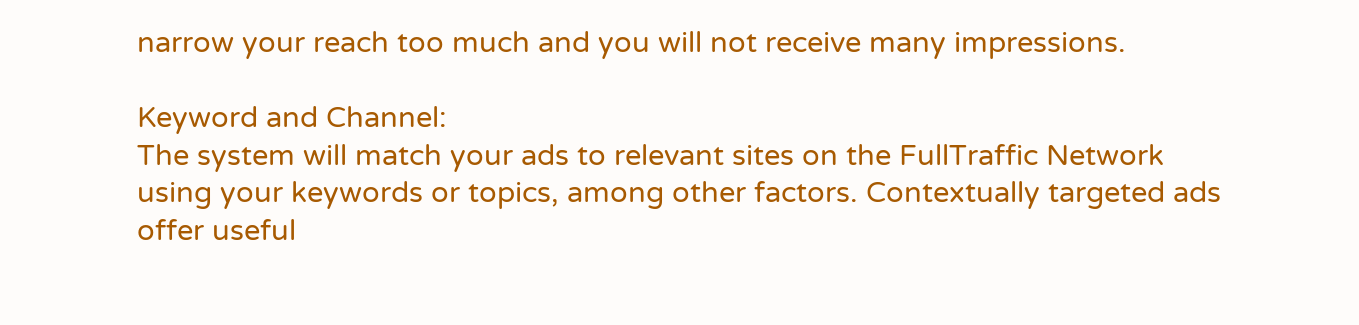narrow your reach too much and you will not receive many impressions.

Keyword and Channel:
The system will match your ads to relevant sites on the FullTraffic Network using your keywords or topics, among other factors. Contextually targeted ads offer useful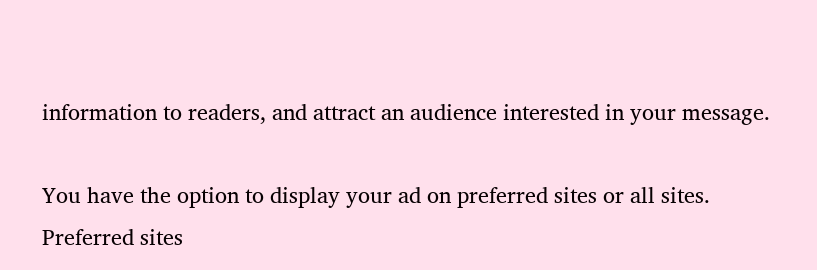information to readers, and attract an audience interested in your message.

You have the option to display your ad on preferred sites or all sites. Preferred sites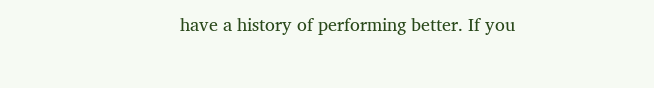have a history of performing better. If you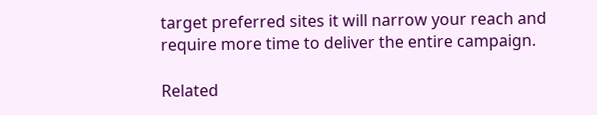target preferred sites it will narrow your reach and require more time to deliver the entire campaign.

Related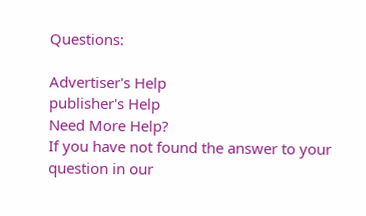Questions:

Advertiser's Help
publisher's Help
Need More Help?
If you have not found the answer to your question in our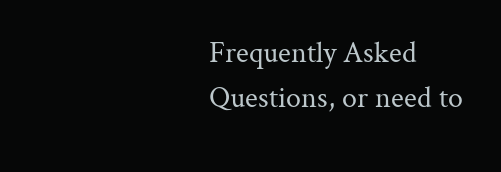Frequently Asked Questions, or need to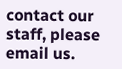contact our staff, please email us.